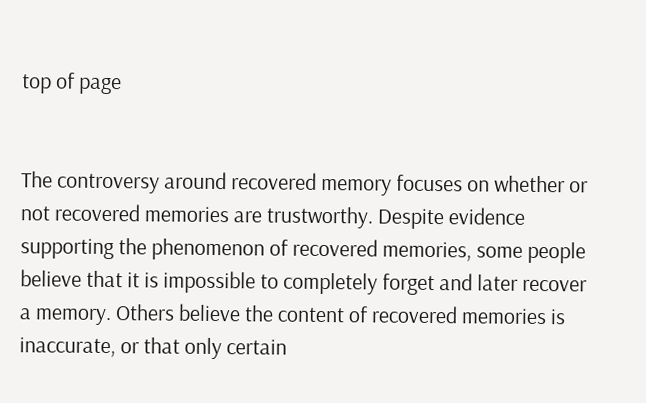top of page


The controversy around recovered memory focuses on whether or not recovered memories are trustworthy. Despite evidence supporting the phenomenon of recovered memories, some people believe that it is impossible to completely forget and later recover a memory. Others believe the content of recovered memories is inaccurate, or that only certain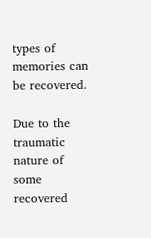types of memories can be recovered.

Due to the traumatic nature of some recovered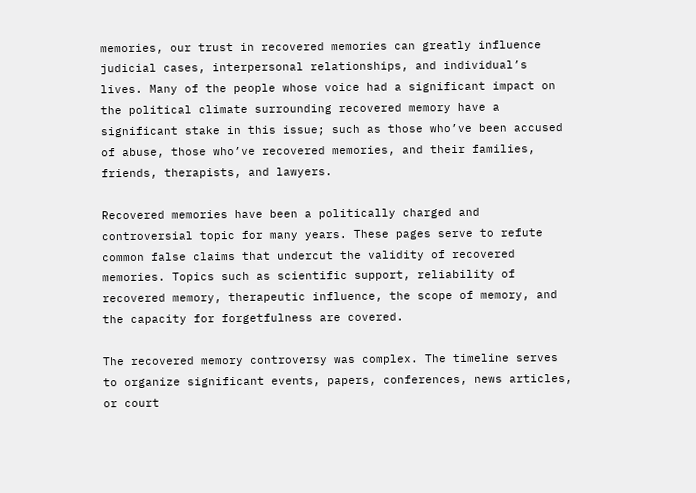memories, our trust in recovered memories can greatly influence judicial cases, interpersonal relationships, and individual’s lives. Many of the people whose voice had a significant impact on the political climate surrounding recovered memory have a significant stake in this issue; such as those who’ve been accused of abuse, those who’ve recovered memories, and their families, friends, therapists, and lawyers.

Recovered memories have been a politically charged and controversial topic for many years. These pages serve to refute common false claims that undercut the validity of recovered memories. Topics such as scientific support, reliability of recovered memory, therapeutic influence, the scope of memory, and the capacity for forgetfulness are covered.

The recovered memory controversy was complex. The timeline serves to organize significant events, papers, conferences, news articles, or court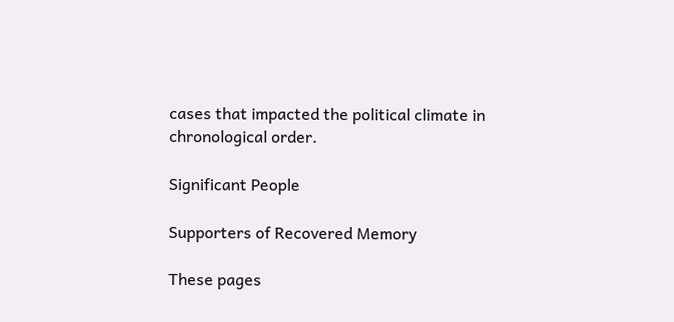cases that impacted the political climate in chronological order.

Significant People

Supporters of Recovered Memory

These pages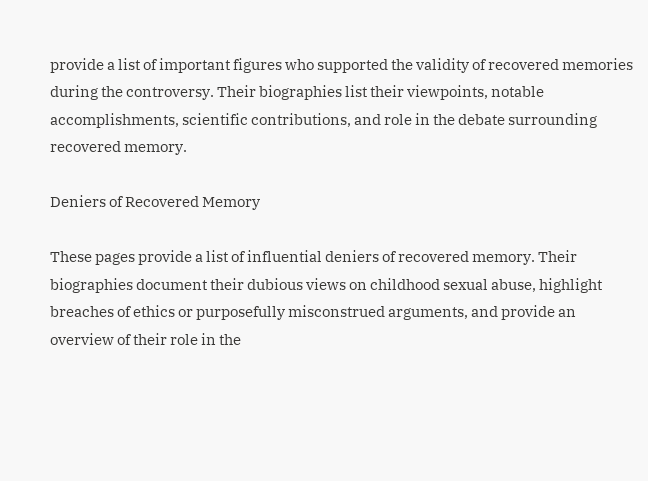provide a list of important figures who supported the validity of recovered memories during the controversy. Their biographies list their viewpoints, notable accomplishments, scientific contributions, and role in the debate surrounding recovered memory.

Deniers of Recovered Memory

These pages provide a list of influential deniers of recovered memory. Their biographies document their dubious views on childhood sexual abuse, highlight breaches of ethics or purposefully misconstrued arguments, and provide an overview of their role in the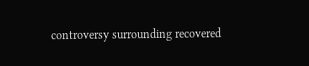controversy surrounding recovered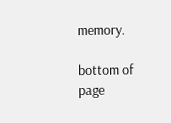memory.

bottom of page